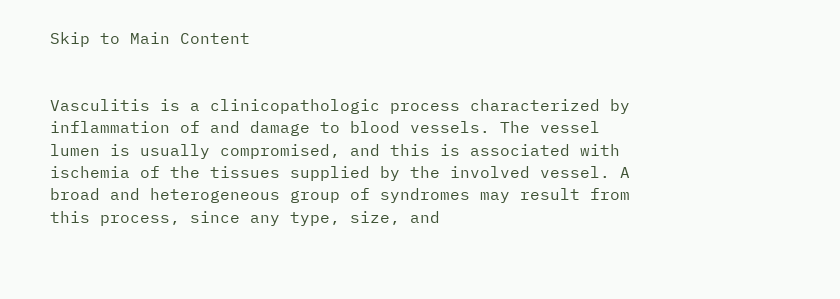Skip to Main Content


Vasculitis is a clinicopathologic process characterized by inflammation of and damage to blood vessels. The vessel lumen is usually compromised, and this is associated with ischemia of the tissues supplied by the involved vessel. A broad and heterogeneous group of syndromes may result from this process, since any type, size, and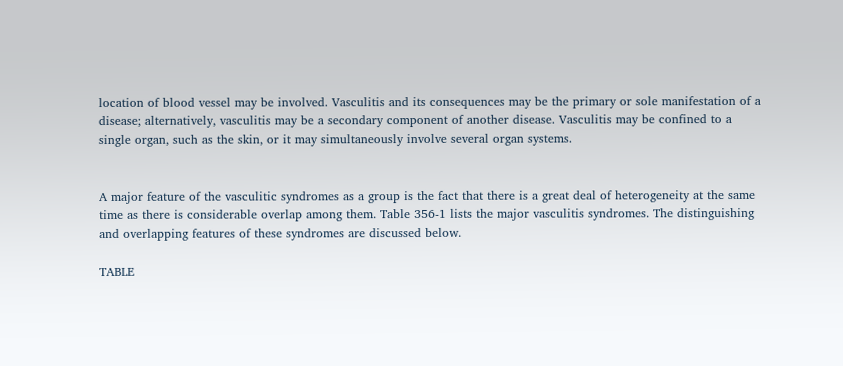location of blood vessel may be involved. Vasculitis and its consequences may be the primary or sole manifestation of a disease; alternatively, vasculitis may be a secondary component of another disease. Vasculitis may be confined to a single organ, such as the skin, or it may simultaneously involve several organ systems.


A major feature of the vasculitic syndromes as a group is the fact that there is a great deal of heterogeneity at the same time as there is considerable overlap among them. Table 356-1 lists the major vasculitis syndromes. The distinguishing and overlapping features of these syndromes are discussed below.

TABLE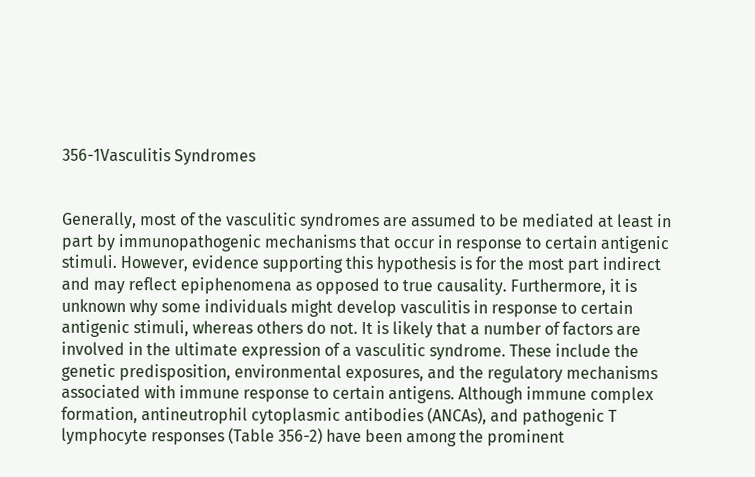356-1Vasculitis Syndromes


Generally, most of the vasculitic syndromes are assumed to be mediated at least in part by immunopathogenic mechanisms that occur in response to certain antigenic stimuli. However, evidence supporting this hypothesis is for the most part indirect and may reflect epiphenomena as opposed to true causality. Furthermore, it is unknown why some individuals might develop vasculitis in response to certain antigenic stimuli, whereas others do not. It is likely that a number of factors are involved in the ultimate expression of a vasculitic syndrome. These include the genetic predisposition, environmental exposures, and the regulatory mechanisms associated with immune response to certain antigens. Although immune complex formation, antineutrophil cytoplasmic antibodies (ANCAs), and pathogenic T lymphocyte responses (Table 356-2) have been among the prominent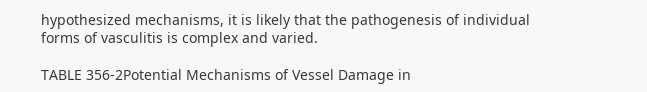hypothesized mechanisms, it is likely that the pathogenesis of individual forms of vasculitis is complex and varied.

TABLE 356-2Potential Mechanisms of Vessel Damage in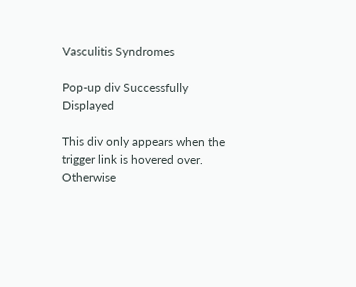Vasculitis Syndromes

Pop-up div Successfully Displayed

This div only appears when the trigger link is hovered over. Otherwise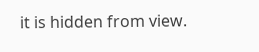it is hidden from view.